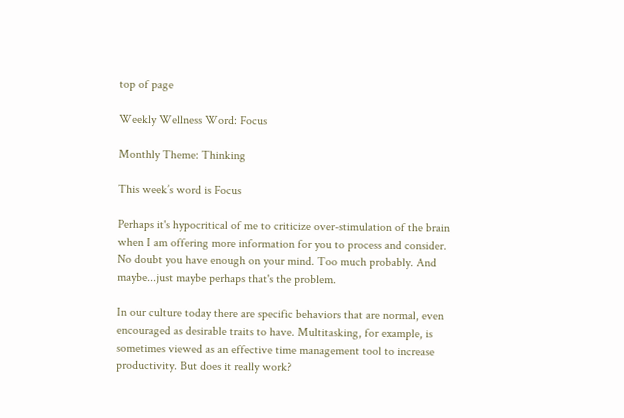top of page

Weekly Wellness Word: Focus

Monthly Theme: Thinking

This week’s word is Focus

Perhaps it's hypocritical of me to criticize over-stimulation of the brain when I am offering more information for you to process and consider. No doubt you have enough on your mind. Too much probably. And maybe...just maybe perhaps that's the problem.

In our culture today there are specific behaviors that are normal, even encouraged as desirable traits to have. Multitasking, for example, is sometimes viewed as an effective time management tool to increase productivity. But does it really work?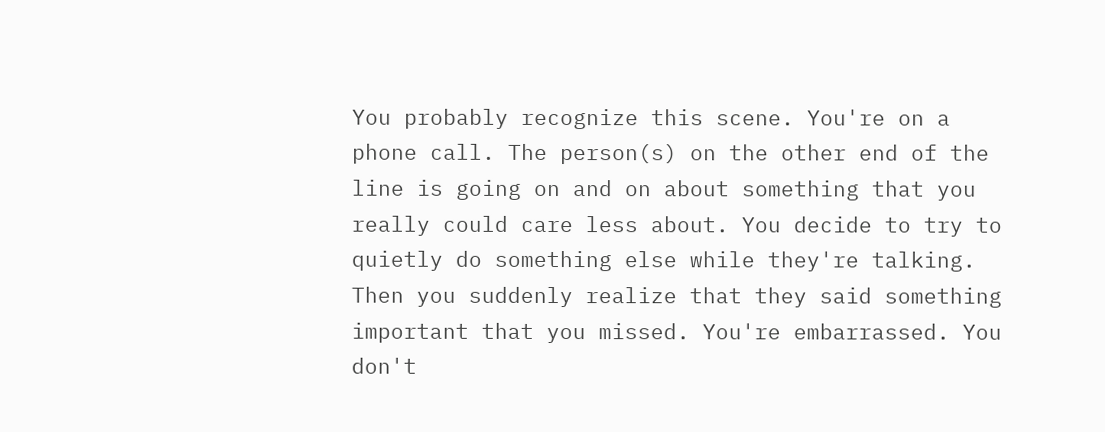You probably recognize this scene. You're on a phone call. The person(s) on the other end of the line is going on and on about something that you really could care less about. You decide to try to quietly do something else while they're talking. Then you suddenly realize that they said something important that you missed. You're embarrassed. You don't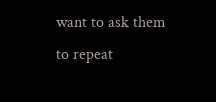want to ask them to repeat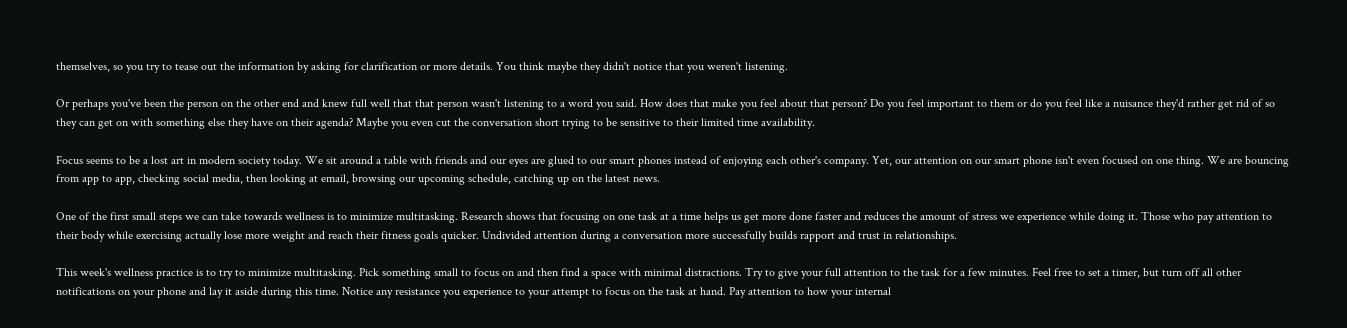themselves, so you try to tease out the information by asking for clarification or more details. You think maybe they didn't notice that you weren't listening.

Or perhaps you've been the person on the other end and knew full well that that person wasn't listening to a word you said. How does that make you feel about that person? Do you feel important to them or do you feel like a nuisance they'd rather get rid of so they can get on with something else they have on their agenda? Maybe you even cut the conversation short trying to be sensitive to their limited time availability.

Focus seems to be a lost art in modern society today. We sit around a table with friends and our eyes are glued to our smart phones instead of enjoying each other's company. Yet, our attention on our smart phone isn't even focused on one thing. We are bouncing from app to app, checking social media, then looking at email, browsing our upcoming schedule, catching up on the latest news.

One of the first small steps we can take towards wellness is to minimize multitasking. Research shows that focusing on one task at a time helps us get more done faster and reduces the amount of stress we experience while doing it. Those who pay attention to their body while exercising actually lose more weight and reach their fitness goals quicker. Undivided attention during a conversation more successfully builds rapport and trust in relationships.

This week's wellness practice is to try to minimize multitasking. Pick something small to focus on and then find a space with minimal distractions. Try to give your full attention to the task for a few minutes. Feel free to set a timer, but turn off all other notifications on your phone and lay it aside during this time. Notice any resistance you experience to your attempt to focus on the task at hand. Pay attention to how your internal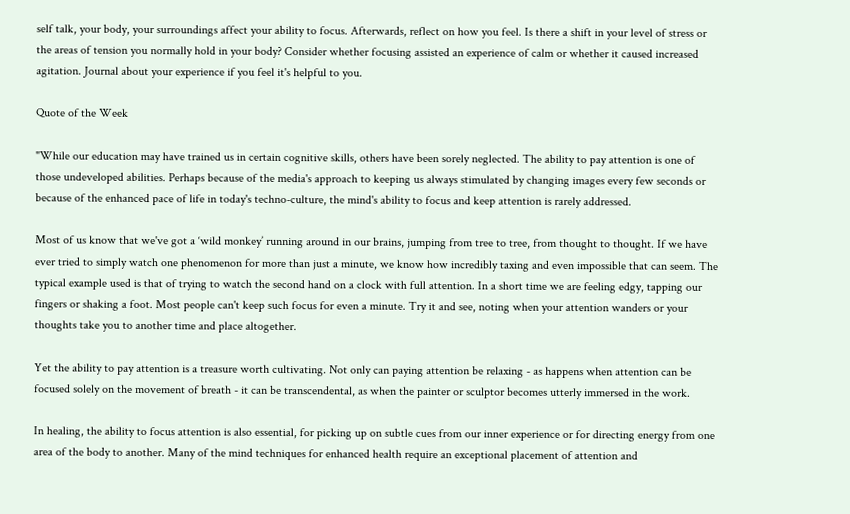self talk, your body, your surroundings affect your ability to focus. Afterwards, reflect on how you feel. Is there a shift in your level of stress or the areas of tension you normally hold in your body? Consider whether focusing assisted an experience of calm or whether it caused increased agitation. Journal about your experience if you feel it's helpful to you.

Quote of the Week

"While our education may have trained us in certain cognitive skills, others have been sorely neglected. The ability to pay attention is one of those undeveloped abilities. Perhaps because of the media's approach to keeping us always stimulated by changing images every few seconds or because of the enhanced pace of life in today's techno-culture, the mind's ability to focus and keep attention is rarely addressed.

Most of us know that we've got a ‘wild monkey’ running around in our brains, jumping from tree to tree, from thought to thought. If we have ever tried to simply watch one phenomenon for more than just a minute, we know how incredibly taxing and even impossible that can seem. The typical example used is that of trying to watch the second hand on a clock with full attention. In a short time we are feeling edgy, tapping our fingers or shaking a foot. Most people can't keep such focus for even a minute. Try it and see, noting when your attention wanders or your thoughts take you to another time and place altogether.

Yet the ability to pay attention is a treasure worth cultivating. Not only can paying attention be relaxing - as happens when attention can be focused solely on the movement of breath - it can be transcendental, as when the painter or sculptor becomes utterly immersed in the work.

In healing, the ability to focus attention is also essential, for picking up on subtle cues from our inner experience or for directing energy from one area of the body to another. Many of the mind techniques for enhanced health require an exceptional placement of attention and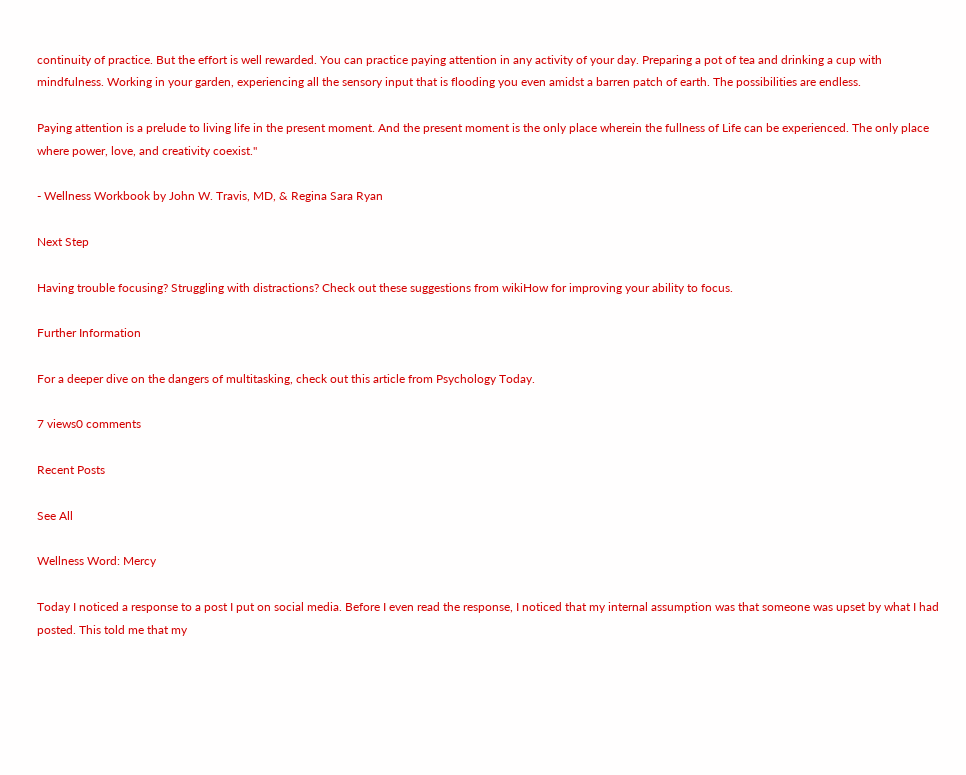continuity of practice. But the effort is well rewarded. You can practice paying attention in any activity of your day. Preparing a pot of tea and drinking a cup with mindfulness. Working in your garden, experiencing all the sensory input that is flooding you even amidst a barren patch of earth. The possibilities are endless.

Paying attention is a prelude to living life in the present moment. And the present moment is the only place wherein the fullness of Life can be experienced. The only place where power, love, and creativity coexist."

- Wellness Workbook by John W. Travis, MD, & Regina Sara Ryan

Next Step

Having trouble focusing? Struggling with distractions? Check out these suggestions from wikiHow for improving your ability to focus.

Further Information

For a deeper dive on the dangers of multitasking, check out this article from Psychology Today.

7 views0 comments

Recent Posts

See All

Wellness Word: Mercy

Today I noticed a response to a post I put on social media. Before I even read the response, I noticed that my internal assumption was that someone was upset by what I had posted. This told me that my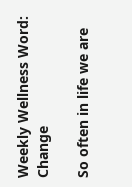Weekly Wellness Word: Change

So often in life we are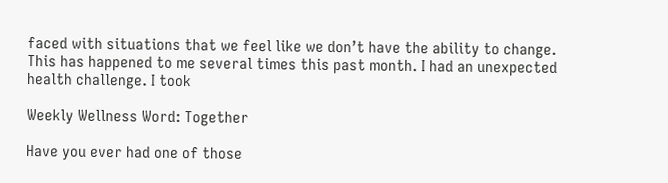faced with situations that we feel like we don’t have the ability to change. This has happened to me several times this past month. I had an unexpected health challenge. I took

Weekly Wellness Word: Together

Have you ever had one of those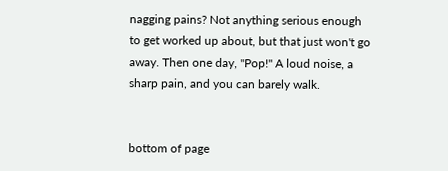nagging pains? Not anything serious enough to get worked up about, but that just won't go away. Then one day, "Pop!" A loud noise, a sharp pain, and you can barely walk.


bottom of page